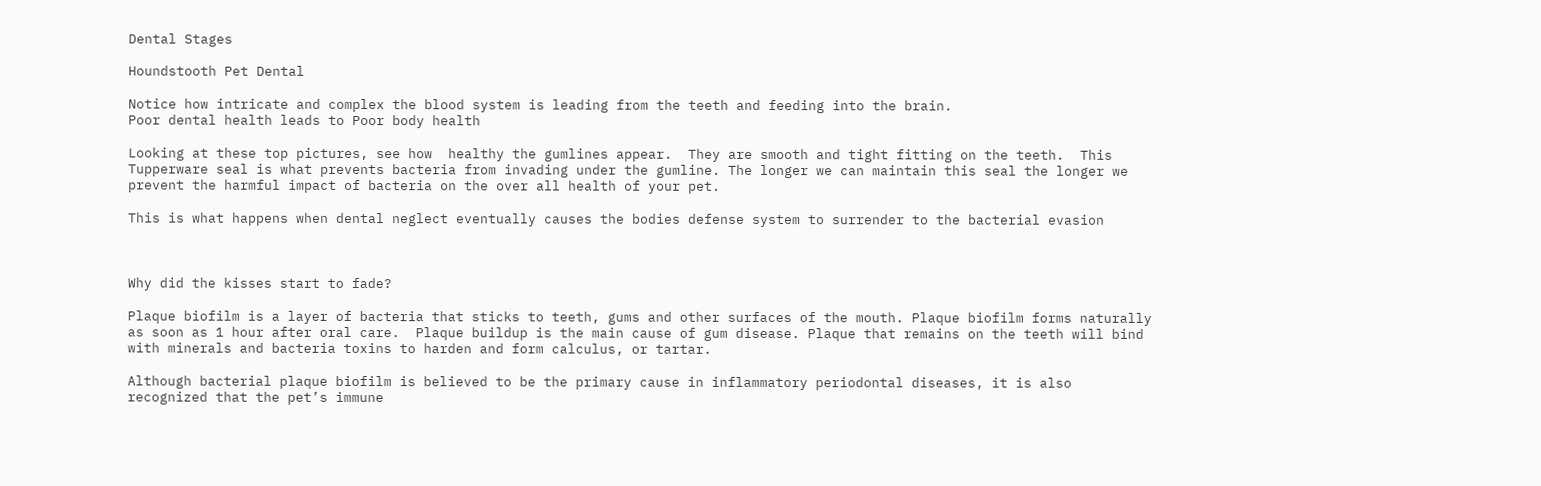Dental Stages

Houndstooth Pet Dental

Notice how intricate and complex the blood system is leading from the teeth and feeding into the brain.
Poor dental health leads to Poor body health

Looking at these top pictures, see how  healthy the gumlines appear.  They are smooth and tight fitting on the teeth.  This Tupperware seal is what prevents bacteria from invading under the gumline. The longer we can maintain this seal the longer we prevent the harmful impact of bacteria on the over all health of your pet.

This is what happens when dental neglect eventually causes the bodies defense system to surrender to the bacterial evasion



Why did the kisses start to fade?

Plaque biofilm is a layer of bacteria that sticks to teeth, gums and other surfaces of the mouth. Plaque biofilm forms naturally as soon as 1 hour after oral care.  Plaque buildup is the main cause of gum disease. Plaque that remains on the teeth will bind with minerals and bacteria toxins to harden and form calculus, or tartar.

Although bacterial plaque biofilm is believed to be the primary cause in inflammatory periodontal diseases, it is also recognized that the pet’s immune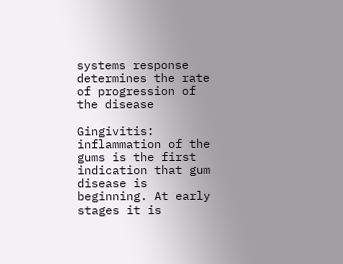systems response determines the rate of progression of the disease

Gingivitis: inflammation of the gums is the first indication that gum disease is beginning. At early stages it is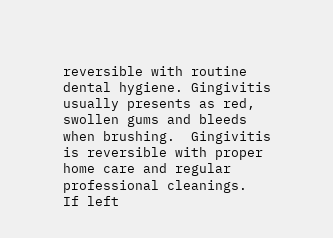reversible with routine dental hygiene. Gingivitis usually presents as red, swollen gums and bleeds when brushing.  Gingivitis is reversible with proper home care and regular professional cleanings.  If left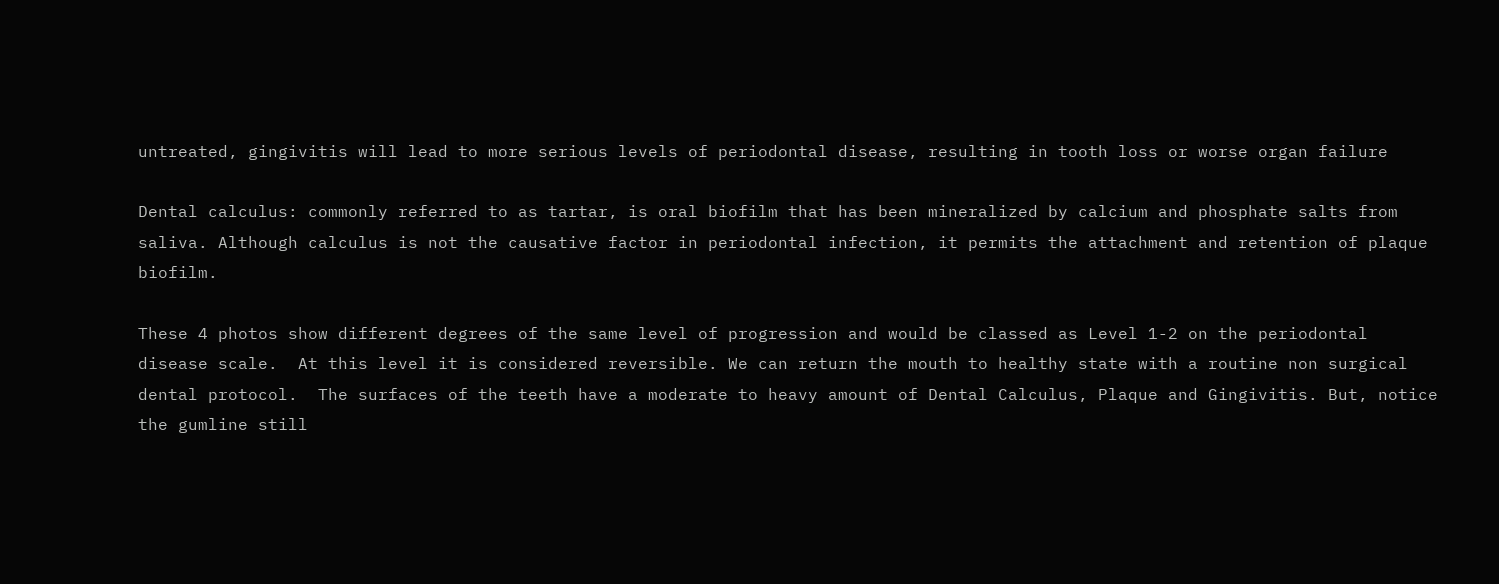untreated, gingivitis will lead to more serious levels of periodontal disease, resulting in tooth loss or worse organ failure

Dental calculus: commonly referred to as tartar, is oral biofilm that has been mineralized by calcium and phosphate salts from saliva. Although calculus is not the causative factor in periodontal infection, it permits the attachment and retention of plaque biofilm.

These 4 photos show different degrees of the same level of progression and would be classed as Level 1-2 on the periodontal disease scale.  At this level it is considered reversible. We can return the mouth to healthy state with a routine non surgical dental protocol.  The surfaces of the teeth have a moderate to heavy amount of Dental Calculus, Plaque and Gingivitis. But, notice the gumline still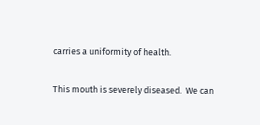carries a uniformity of health.

This mouth is severely diseased.  We can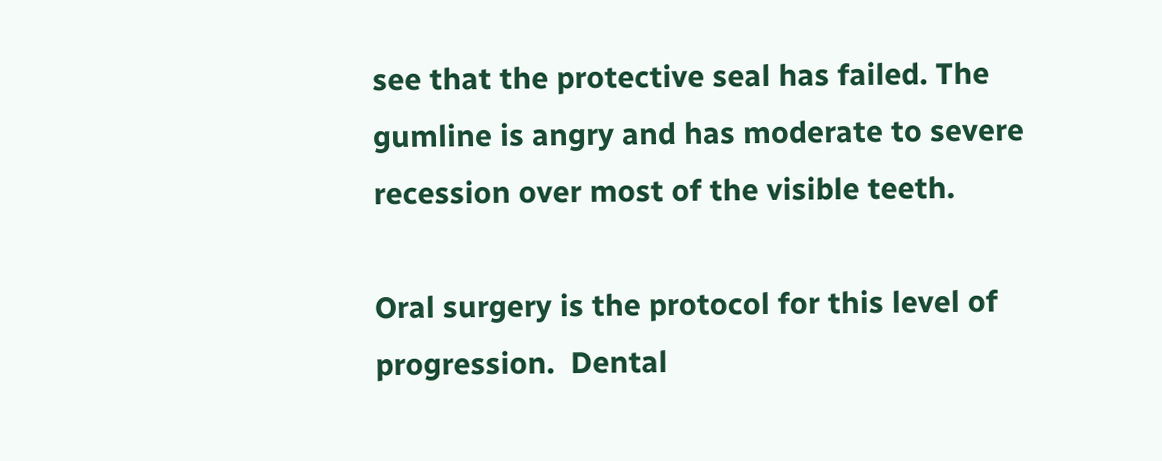see that the protective seal has failed. The  gumline is angry and has moderate to severe recession over most of the visible teeth.

Oral surgery is the protocol for this level of progression.  Dental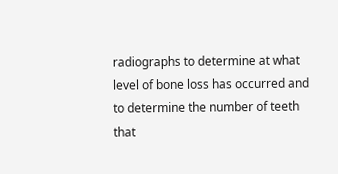radiographs to determine at what level of bone loss has occurred and to determine the number of teeth that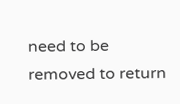need to be removed to return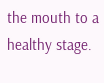the mouth to a healthy stage.